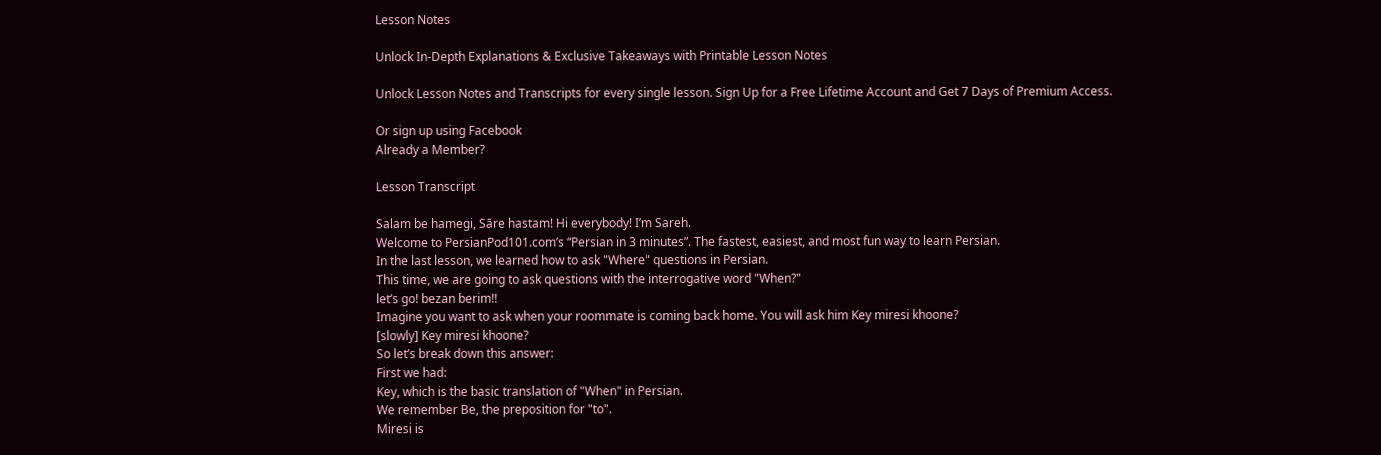Lesson Notes

Unlock In-Depth Explanations & Exclusive Takeaways with Printable Lesson Notes

Unlock Lesson Notes and Transcripts for every single lesson. Sign Up for a Free Lifetime Account and Get 7 Days of Premium Access.

Or sign up using Facebook
Already a Member?

Lesson Transcript

Salam be hamegi, Sāre hastam! Hi everybody! I’m Sareh.
Welcome to PersianPod101.com’s “Persian in 3 minutes”. The fastest, easiest, and most fun way to learn Persian.
In the last lesson, we learned how to ask "Where" questions in Persian.
This time, we are going to ask questions with the interrogative word "When?"
let’s go! bezan berim!!
Imagine you want to ask when your roommate is coming back home. You will ask him Key miresi khoone?
[slowly] Key miresi khoone?
So let’s break down this answer:
First we had:
Key, which is the basic translation of "When" in Persian.
We remember Be, the preposition for "to".
Miresi is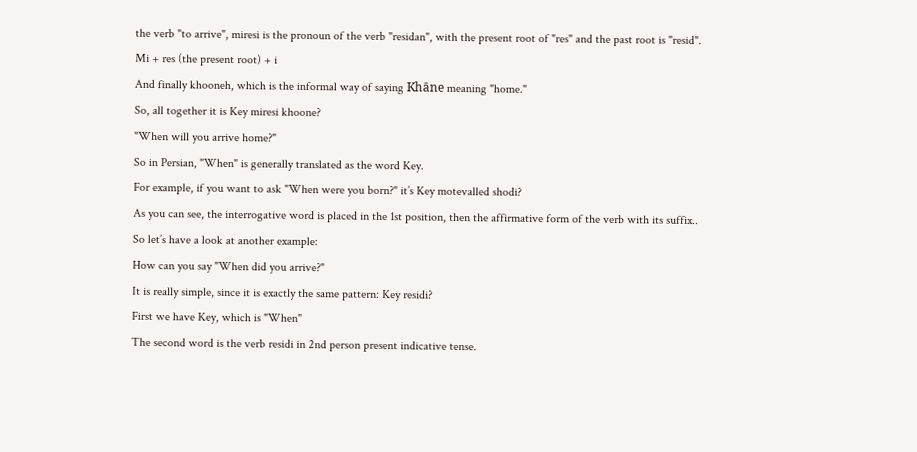the verb "to arrive", miresi is the pronoun of the verb "residan", with the present root of "res" and the past root is "resid".
Mi + res (the present root) + i
And finally khooneh, which is the informal way of saying Khāne meaning "home."
So, all together it is Key miresi khoone?
"When will you arrive home?"
So in Persian, "When" is generally translated as the word Key.
For example, if you want to ask "When were you born?" it’s Key motevalled shodi?
As you can see, the interrogative word is placed in the 1st position, then the affirmative form of the verb with its suffix..
So let’s have a look at another example:
How can you say "When did you arrive?"
It is really simple, since it is exactly the same pattern: Key residi?
First we have Key, which is "When"
The second word is the verb residi in 2nd person present indicative tense.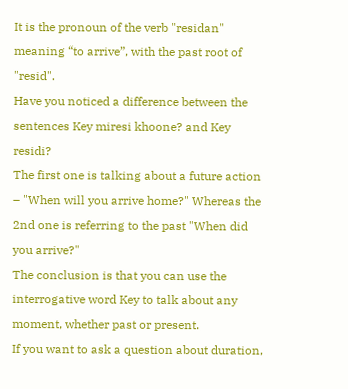It is the pronoun of the verb "residan" meaning “to arrive”, with the past root of "resid".
Have you noticed a difference between the sentences Key miresi khoone? and Key residi?
The first one is talking about a future action – "When will you arrive home?" Whereas the 2nd one is referring to the past "When did you arrive?"
The conclusion is that you can use the interrogative word Key to talk about any moment, whether past or present.
If you want to ask a question about duration,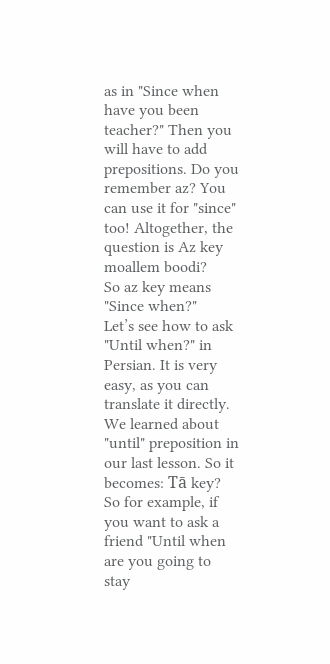as in "Since when have you been teacher?" Then you will have to add prepositions. Do you remember az? You can use it for "since" too! Altogether, the question is Az key moallem boodi?
So az key means "Since when?"
Let’s see how to ask "Until when?" in Persian. It is very easy, as you can translate it directly. We learned about "until" preposition in our last lesson. So it becomes: Tā key?
So for example, if you want to ask a friend "Until when are you going to stay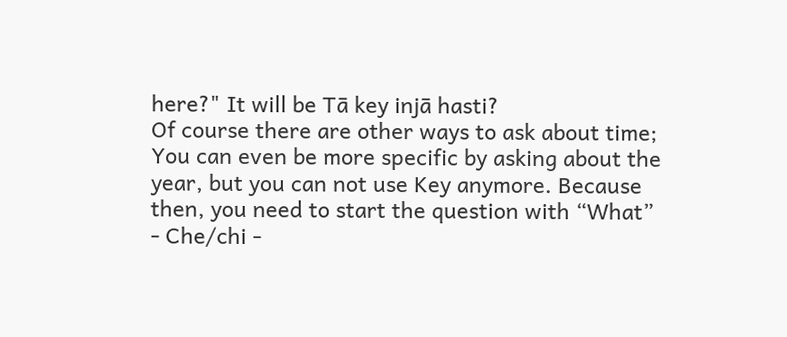here?" It will be Tā key injā hasti?
Of course there are other ways to ask about time; You can even be more specific by asking about the year, but you can not use Key anymore. Because then, you need to start the question with “What” - Che/chi -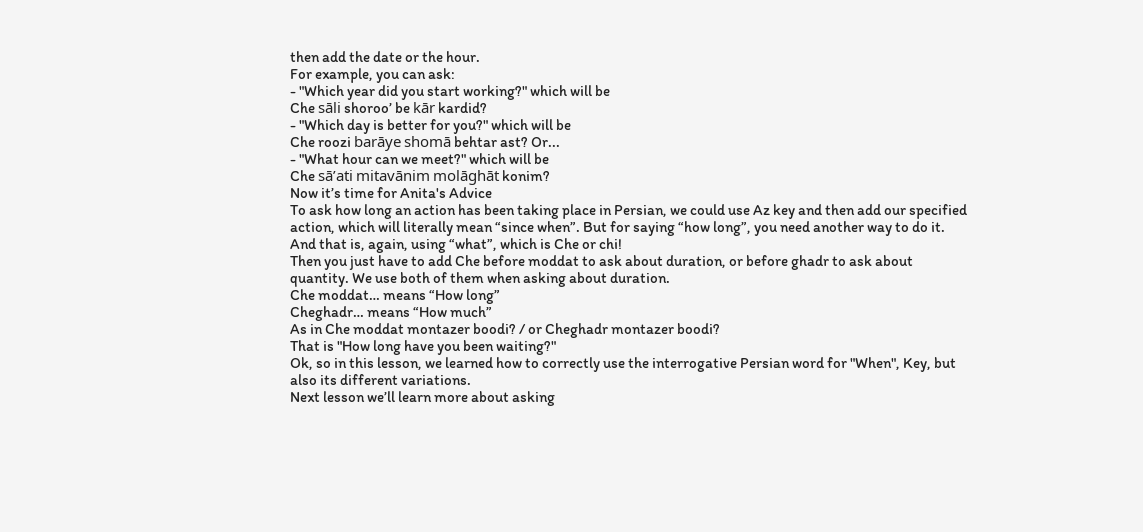then add the date or the hour.
For example, you can ask:
- "Which year did you start working?" which will be
Che sāli shoroo’ be kār kardid?
- "Which day is better for you?" which will be
Che roozi barāye shomā behtar ast? Or...
- "What hour can we meet?" which will be
Che sā’ati mitavānim molāghāt konim?
Now it’s time for Anita's Advice
To ask how long an action has been taking place in Persian, we could use Az key and then add our specified action, which will literally mean “since when”. But for saying “how long”, you need another way to do it. And that is, again, using “what”, which is Che or chi!
Then you just have to add Che before moddat to ask about duration, or before ghadr to ask about quantity. We use both of them when asking about duration.
Che moddat… means “How long”
Cheghadr… means “How much”
As in Che moddat montazer boodi? / or Cheghadr montazer boodi?
That is "How long have you been waiting?"
Ok, so in this lesson, we learned how to correctly use the interrogative Persian word for "When", Key, but also its different variations.
Next lesson we’ll learn more about asking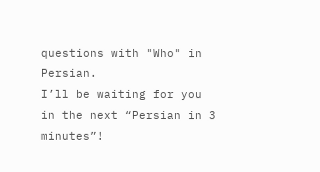questions with "Who" in Persian.
I’ll be waiting for you in the next “Persian in 3 minutes”!